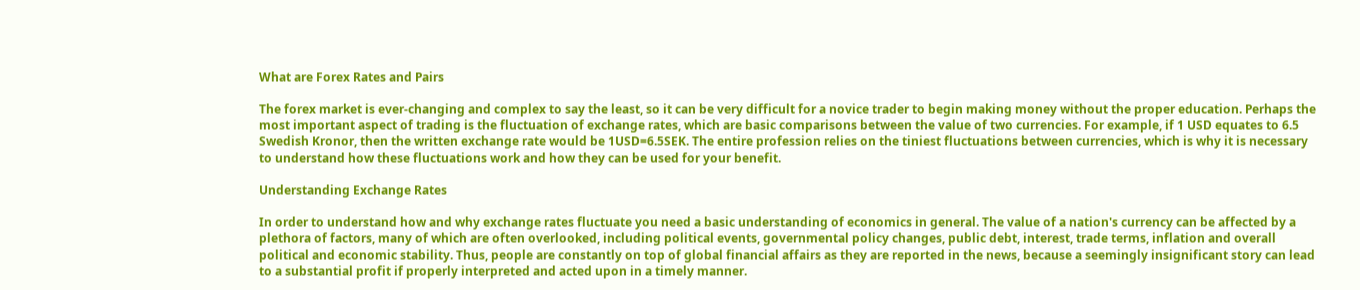What are Forex Rates and Pairs

The forex market is ever-changing and complex to say the least, so it can be very difficult for a novice trader to begin making money without the proper education. Perhaps the most important aspect of trading is the fluctuation of exchange rates, which are basic comparisons between the value of two currencies. For example, if 1 USD equates to 6.5 Swedish Kronor, then the written exchange rate would be 1USD=6.5SEK. The entire profession relies on the tiniest fluctuations between currencies, which is why it is necessary to understand how these fluctuations work and how they can be used for your benefit.

Understanding Exchange Rates

In order to understand how and why exchange rates fluctuate you need a basic understanding of economics in general. The value of a nation's currency can be affected by a plethora of factors, many of which are often overlooked, including political events, governmental policy changes, public debt, interest, trade terms, inflation and overall political and economic stability. Thus, people are constantly on top of global financial affairs as they are reported in the news, because a seemingly insignificant story can lead to a substantial profit if properly interpreted and acted upon in a timely manner.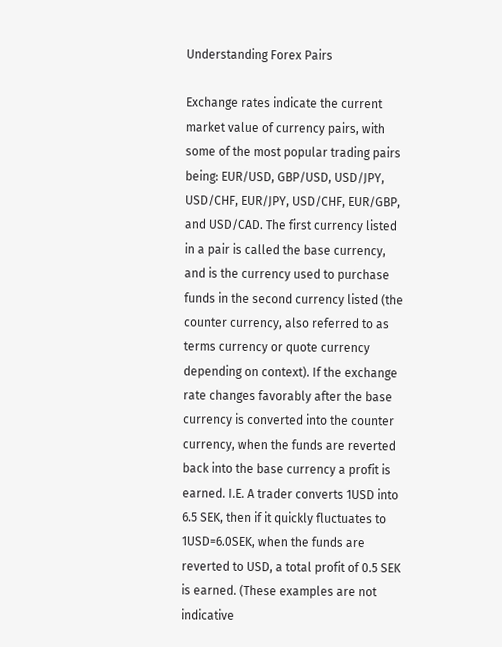Understanding Forex Pairs

Exchange rates indicate the current market value of currency pairs, with some of the most popular trading pairs being: EUR/USD, GBP/USD, USD/JPY, USD/CHF, EUR/JPY, USD/CHF, EUR/GBP, and USD/CAD. The first currency listed in a pair is called the base currency, and is the currency used to purchase funds in the second currency listed (the counter currency, also referred to as terms currency or quote currency depending on context). If the exchange rate changes favorably after the base currency is converted into the counter currency, when the funds are reverted back into the base currency a profit is earned. I.E. A trader converts 1USD into 6.5 SEK, then if it quickly fluctuates to 1USD=6.0SEK, when the funds are reverted to USD, a total profit of 0.5 SEK is earned. (These examples are not indicative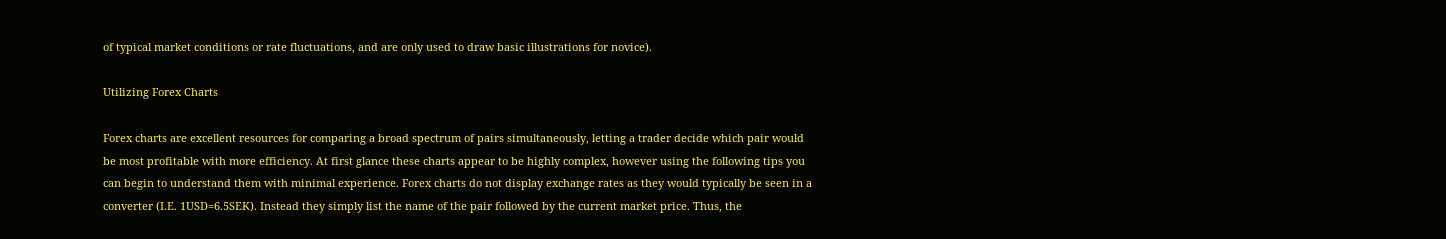of typical market conditions or rate fluctuations, and are only used to draw basic illustrations for novice).

Utilizing Forex Charts

Forex charts are excellent resources for comparing a broad spectrum of pairs simultaneously, letting a trader decide which pair would be most profitable with more efficiency. At first glance these charts appear to be highly complex, however using the following tips you can begin to understand them with minimal experience. Forex charts do not display exchange rates as they would typically be seen in a converter (I.E. 1USD=6.5SEK). Instead they simply list the name of the pair followed by the current market price. Thus, the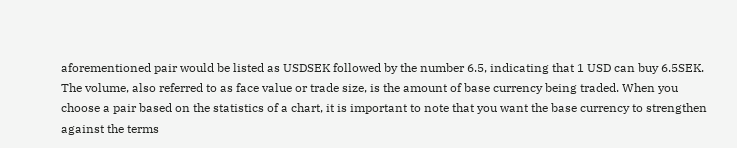aforementioned pair would be listed as USDSEK followed by the number 6.5, indicating that 1 USD can buy 6.5SEK. The volume, also referred to as face value or trade size, is the amount of base currency being traded. When you choose a pair based on the statistics of a chart, it is important to note that you want the base currency to strengthen against the terms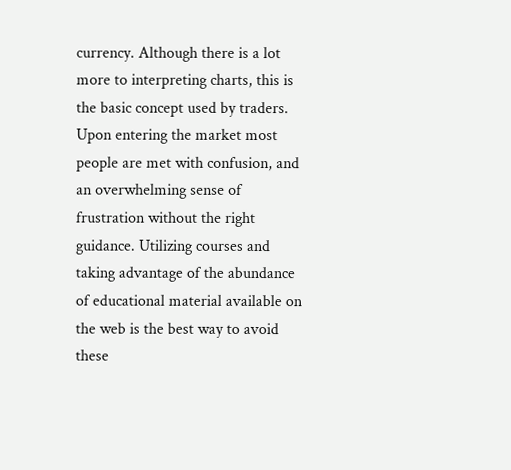currency. Although there is a lot more to interpreting charts, this is the basic concept used by traders. Upon entering the market most people are met with confusion, and an overwhelming sense of frustration without the right guidance. Utilizing courses and taking advantage of the abundance of educational material available on the web is the best way to avoid these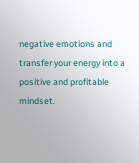negative emotions and transfer your energy into a positive and profitable mindset.